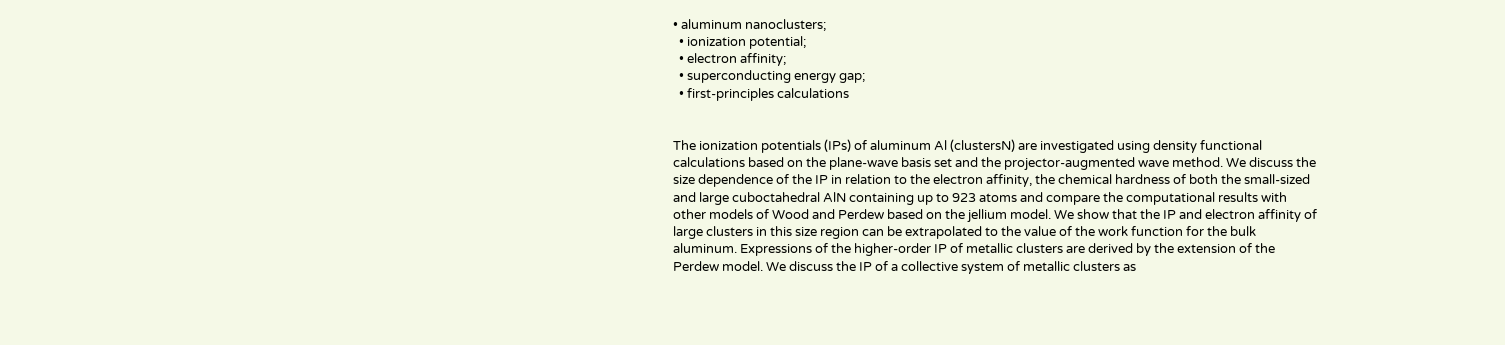• aluminum nanoclusters;
  • ionization potential;
  • electron affinity;
  • superconducting energy gap;
  • first-principles calculations


The ionization potentials (IPs) of aluminum Al (clustersN) are investigated using density functional calculations based on the plane-wave basis set and the projector-augmented wave method. We discuss the size dependence of the IP in relation to the electron affinity, the chemical hardness of both the small-sized and large cuboctahedral AlN containing up to 923 atoms and compare the computational results with other models of Wood and Perdew based on the jellium model. We show that the IP and electron affinity of large clusters in this size region can be extrapolated to the value of the work function for the bulk aluminum. Expressions of the higher-order IP of metallic clusters are derived by the extension of the Perdew model. We discuss the IP of a collective system of metallic clusters as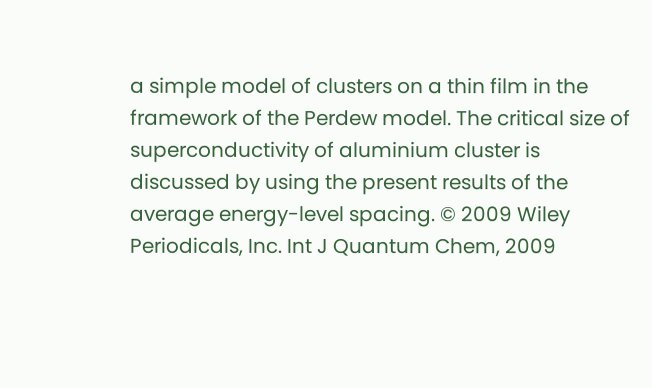a simple model of clusters on a thin film in the framework of the Perdew model. The critical size of superconductivity of aluminium cluster is discussed by using the present results of the average energy-level spacing. © 2009 Wiley Periodicals, Inc. Int J Quantum Chem, 2009